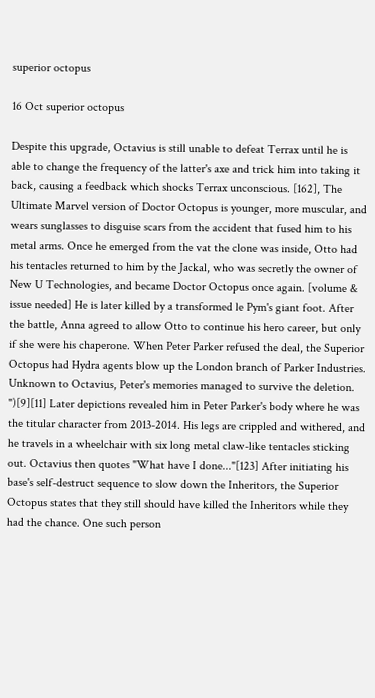superior octopus

16 Oct superior octopus

Despite this upgrade, Octavius is still unable to defeat Terrax until he is able to change the frequency of the latter's axe and trick him into taking it back, causing a feedback which shocks Terrax unconscious. [162], The Ultimate Marvel version of Doctor Octopus is younger, more muscular, and wears sunglasses to disguise scars from the accident that fused him to his metal arms. Once he emerged from the vat the clone was inside, Otto had his tentacles returned to him by the Jackal, who was secretly the owner of New U Technologies, and became Doctor Octopus once again. [volume & issue needed] He is later killed by a transformed le Pym's giant foot. After the battle, Anna agreed to allow Otto to continue his hero career, but only if she were his chaperone. When Peter Parker refused the deal, the Superior Octopus had Hydra agents blow up the London branch of Parker Industries. Unknown to Octavius, Peter's memories managed to survive the deletion. ")[9][11] Later depictions revealed him in Peter Parker's body where he was the titular character from 2013-2014. His legs are crippled and withered, and he travels in a wheelchair with six long metal claw-like tentacles sticking out. Octavius then quotes "What have I done..."[123] After initiating his base's self-destruct sequence to slow down the Inheritors, the Superior Octopus states that they still should have killed the Inheritors while they had the chance. One such person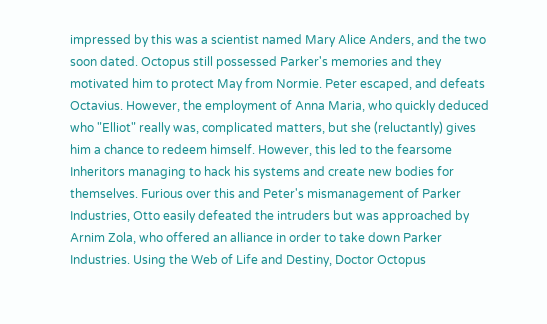impressed by this was a scientist named Mary Alice Anders, and the two soon dated. Octopus still possessed Parker's memories and they motivated him to protect May from Normie. Peter escaped, and defeats Octavius. However, the employment of Anna Maria, who quickly deduced who "Elliot" really was, complicated matters, but she (reluctantly) gives him a chance to redeem himself. However, this led to the fearsome Inheritors managing to hack his systems and create new bodies for themselves. Furious over this and Peter's mismanagement of Parker Industries, Otto easily defeated the intruders but was approached by Arnim Zola, who offered an alliance in order to take down Parker Industries. Using the Web of Life and Destiny, Doctor Octopus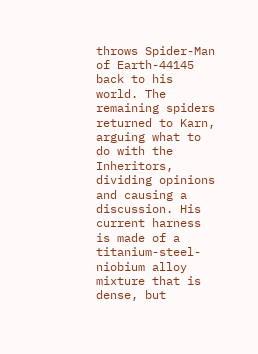throws Spider-Man of Earth-44145 back to his world. The remaining spiders returned to Karn, arguing what to do with the Inheritors, dividing opinions and causing a discussion. His current harness is made of a titanium-steel-niobium alloy mixture that is dense, but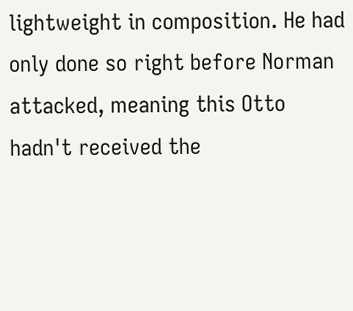lightweight in composition. He had only done so right before Norman attacked, meaning this Otto hadn't received the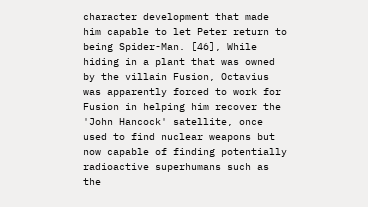character development that made him capable to let Peter return to being Spider-Man. [46], While hiding in a plant that was owned by the villain Fusion, Octavius was apparently forced to work for Fusion in helping him recover the 'John Hancock' satellite, once used to find nuclear weapons but now capable of finding potentially radioactive superhumans such as the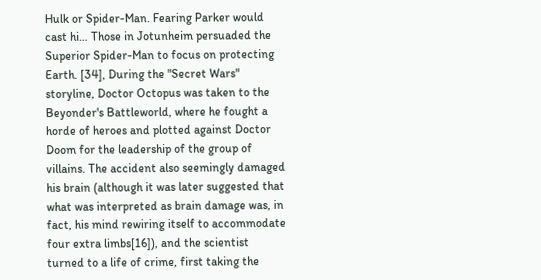Hulk or Spider-Man. Fearing Parker would cast hi… Those in Jotunheim persuaded the Superior Spider-Man to focus on protecting Earth. [34], During the "Secret Wars" storyline, Doctor Octopus was taken to the Beyonder's Battleworld, where he fought a horde of heroes and plotted against Doctor Doom for the leadership of the group of villains. The accident also seemingly damaged his brain (although it was later suggested that what was interpreted as brain damage was, in fact, his mind rewiring itself to accommodate four extra limbs[16]), and the scientist turned to a life of crime, first taking the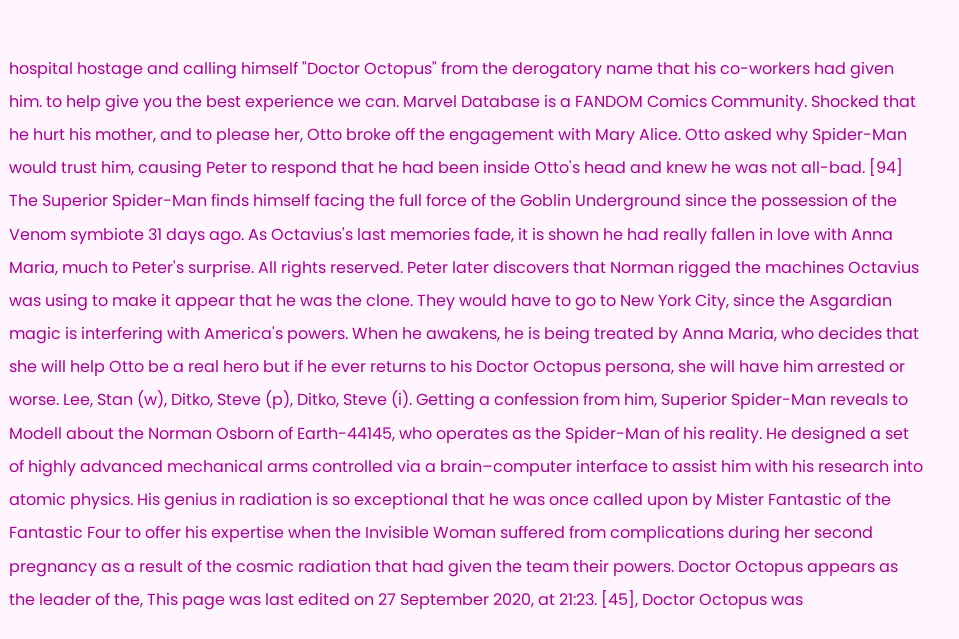hospital hostage and calling himself "Doctor Octopus" from the derogatory name that his co-workers had given him. to help give you the best experience we can. Marvel Database is a FANDOM Comics Community. Shocked that he hurt his mother, and to please her, Otto broke off the engagement with Mary Alice. Otto asked why Spider-Man would trust him, causing Peter to respond that he had been inside Otto's head and knew he was not all-bad. [94] The Superior Spider-Man finds himself facing the full force of the Goblin Underground since the possession of the Venom symbiote 31 days ago. As Octavius's last memories fade, it is shown he had really fallen in love with Anna Maria, much to Peter's surprise. All rights reserved. Peter later discovers that Norman rigged the machines Octavius was using to make it appear that he was the clone. They would have to go to New York City, since the Asgardian magic is interfering with America's powers. When he awakens, he is being treated by Anna Maria, who decides that she will help Otto be a real hero but if he ever returns to his Doctor Octopus persona, she will have him arrested or worse. Lee, Stan (w), Ditko, Steve (p), Ditko, Steve (i). Getting a confession from him, Superior Spider-Man reveals to Modell about the Norman Osborn of Earth-44145, who operates as the Spider-Man of his reality. He designed a set of highly advanced mechanical arms controlled via a brain–computer interface to assist him with his research into atomic physics. His genius in radiation is so exceptional that he was once called upon by Mister Fantastic of the Fantastic Four to offer his expertise when the Invisible Woman suffered from complications during her second pregnancy as a result of the cosmic radiation that had given the team their powers. Doctor Octopus appears as the leader of the, This page was last edited on 27 September 2020, at 21:23. [45], Doctor Octopus was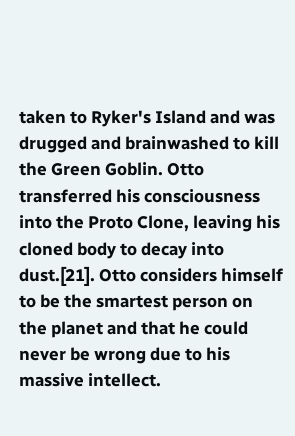taken to Ryker's Island and was drugged and brainwashed to kill the Green Goblin. Otto transferred his consciousness into the Proto Clone, leaving his cloned body to decay into dust.[21]. Otto considers himself to be the smartest person on the planet and that he could never be wrong due to his massive intellect.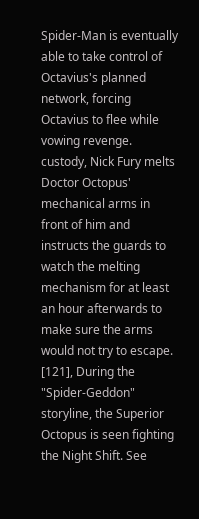Spider-Man is eventually able to take control of Octavius's planned network, forcing Octavius to flee while vowing revenge. custody, Nick Fury melts Doctor Octopus' mechanical arms in front of him and instructs the guards to watch the melting mechanism for at least an hour afterwards to make sure the arms would not try to escape. [121], During the "Spider-Geddon" storyline, the Superior Octopus is seen fighting the Night Shift. See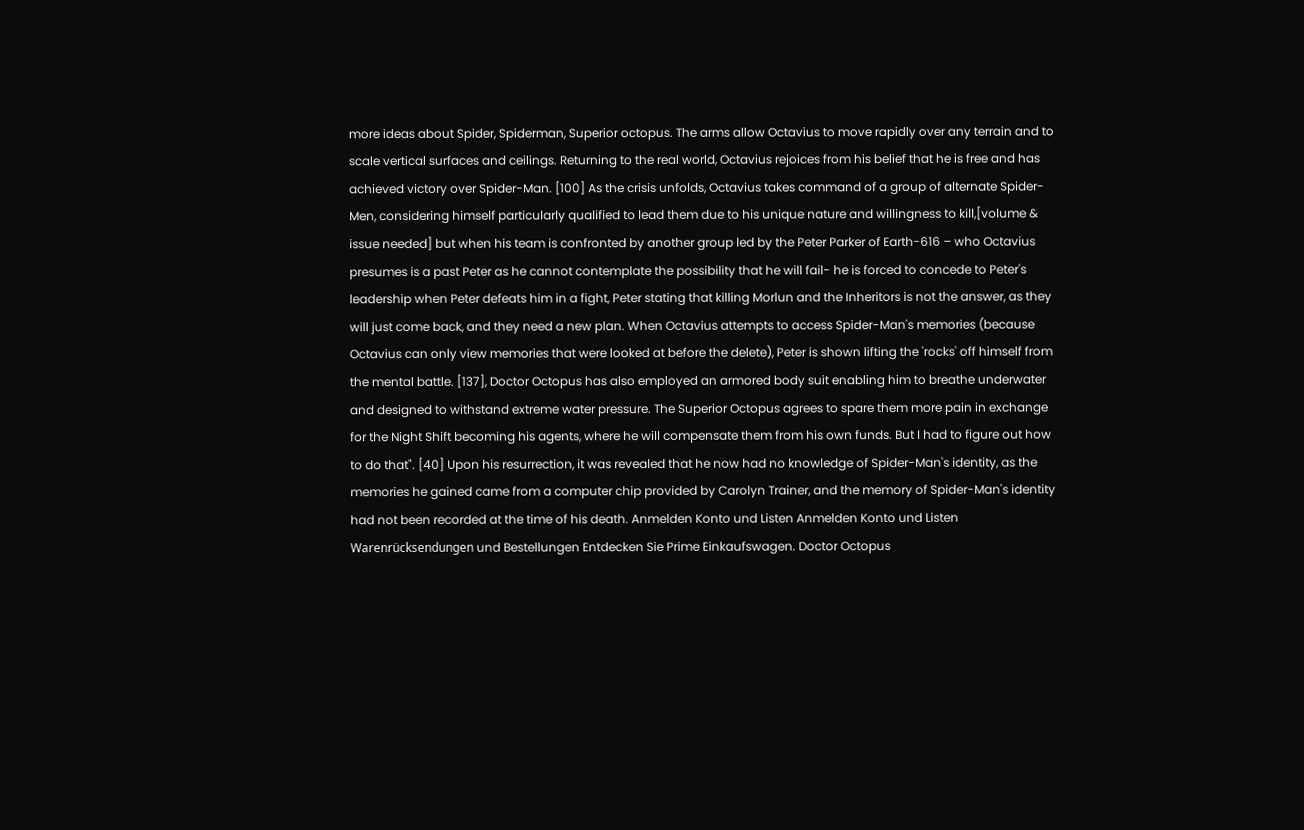more ideas about Spider, Spiderman, Superior octopus. The arms allow Octavius to move rapidly over any terrain and to scale vertical surfaces and ceilings. Returning to the real world, Octavius rejoices from his belief that he is free and has achieved victory over Spider-Man. [100] As the crisis unfolds, Octavius takes command of a group of alternate Spider-Men, considering himself particularly qualified to lead them due to his unique nature and willingness to kill,[volume & issue needed] but when his team is confronted by another group led by the Peter Parker of Earth-616 – who Octavius presumes is a past Peter as he cannot contemplate the possibility that he will fail- he is forced to concede to Peter's leadership when Peter defeats him in a fight, Peter stating that killing Morlun and the Inheritors is not the answer, as they will just come back, and they need a new plan. When Octavius attempts to access Spider-Man's memories (because Octavius can only view memories that were looked at before the delete), Peter is shown lifting the 'rocks' off himself from the mental battle. [137], Doctor Octopus has also employed an armored body suit enabling him to breathe underwater and designed to withstand extreme water pressure. The Superior Octopus agrees to spare them more pain in exchange for the Night Shift becoming his agents, where he will compensate them from his own funds. But I had to figure out how to do that". [40] Upon his resurrection, it was revealed that he now had no knowledge of Spider-Man's identity, as the memories he gained came from a computer chip provided by Carolyn Trainer, and the memory of Spider-Man's identity had not been recorded at the time of his death. Anmelden Konto und Listen Anmelden Konto und Listen Warenrücksendungen und Bestellungen Entdecken Sie Prime Einkaufswagen. Doctor Octopus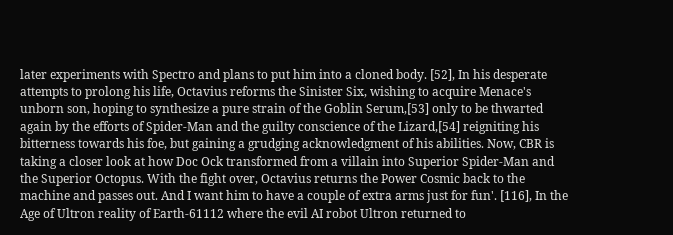later experiments with Spectro and plans to put him into a cloned body. [52], In his desperate attempts to prolong his life, Octavius reforms the Sinister Six, wishing to acquire Menace's unborn son, hoping to synthesize a pure strain of the Goblin Serum,[53] only to be thwarted again by the efforts of Spider-Man and the guilty conscience of the Lizard,[54] reigniting his bitterness towards his foe, but gaining a grudging acknowledgment of his abilities. Now, CBR is taking a closer look at how Doc Ock transformed from a villain into Superior Spider-Man and the Superior Octopus. With the fight over, Octavius returns the Power Cosmic back to the machine and passes out. And I want him to have a couple of extra arms just for fun'. [116], In the Age of Ultron reality of Earth-61112 where the evil AI robot Ultron returned to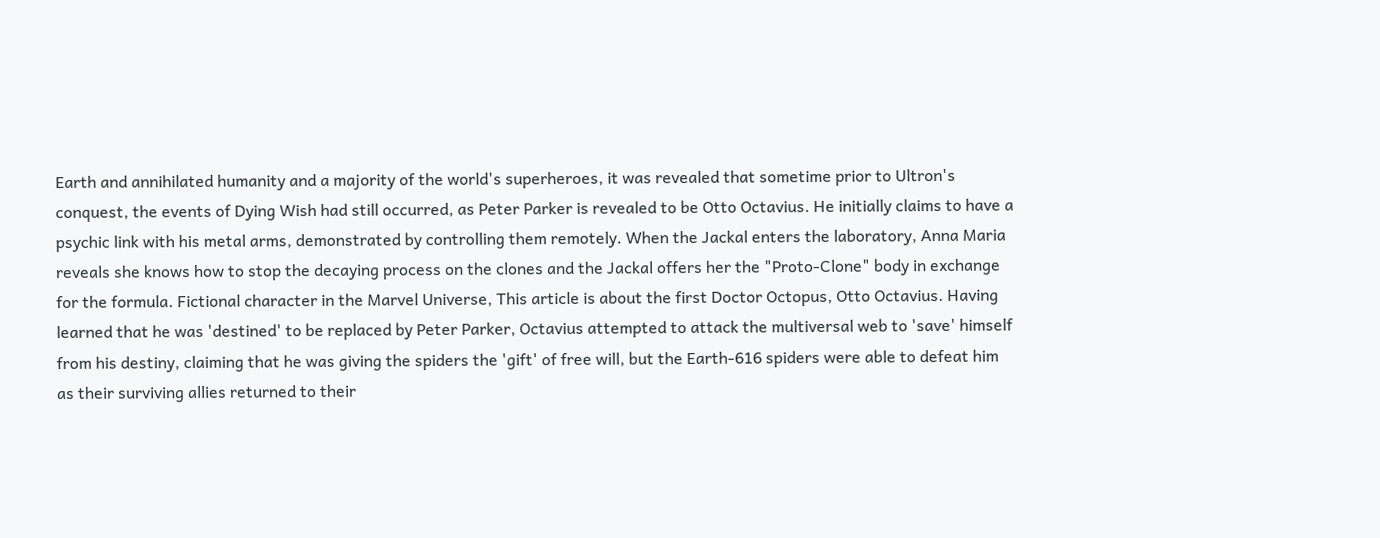Earth and annihilated humanity and a majority of the world's superheroes, it was revealed that sometime prior to Ultron's conquest, the events of Dying Wish had still occurred, as Peter Parker is revealed to be Otto Octavius. He initially claims to have a psychic link with his metal arms, demonstrated by controlling them remotely. When the Jackal enters the laboratory, Anna Maria reveals she knows how to stop the decaying process on the clones and the Jackal offers her the "Proto-Clone" body in exchange for the formula. Fictional character in the Marvel Universe, This article is about the first Doctor Octopus, Otto Octavius. Having learned that he was 'destined' to be replaced by Peter Parker, Octavius attempted to attack the multiversal web to 'save' himself from his destiny, claiming that he was giving the spiders the 'gift' of free will, but the Earth-616 spiders were able to defeat him as their surviving allies returned to their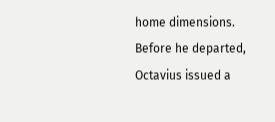home dimensions. Before he departed, Octavius issued a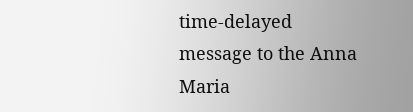time-delayed message to the Anna Maria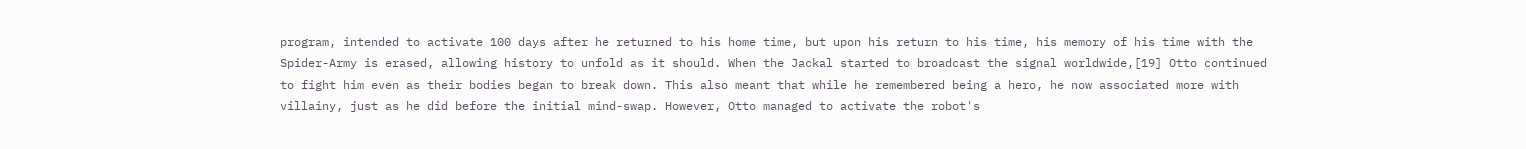program, intended to activate 100 days after he returned to his home time, but upon his return to his time, his memory of his time with the Spider-Army is erased, allowing history to unfold as it should. When the Jackal started to broadcast the signal worldwide,[19] Otto continued to fight him even as their bodies began to break down. This also meant that while he remembered being a hero, he now associated more with villainy, just as he did before the initial mind-swap. However, Otto managed to activate the robot's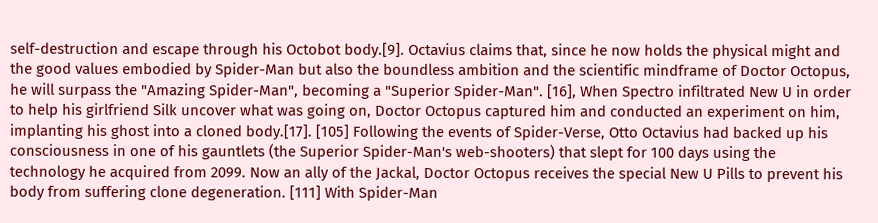self-destruction and escape through his Octobot body.[9]. Octavius claims that, since he now holds the physical might and the good values embodied by Spider-Man but also the boundless ambition and the scientific mindframe of Doctor Octopus, he will surpass the "Amazing Spider-Man", becoming a "Superior Spider-Man". [16], When Spectro infiltrated New U in order to help his girlfriend Silk uncover what was going on, Doctor Octopus captured him and conducted an experiment on him, implanting his ghost into a cloned body.[17]. [105] Following the events of Spider-Verse, Otto Octavius had backed up his consciousness in one of his gauntlets (the Superior Spider-Man's web-shooters) that slept for 100 days using the technology he acquired from 2099. Now an ally of the Jackal, Doctor Octopus receives the special New U Pills to prevent his body from suffering clone degeneration. [111] With Spider-Man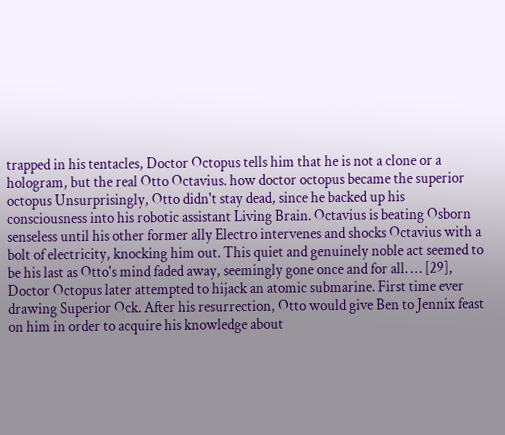trapped in his tentacles, Doctor Octopus tells him that he is not a clone or a hologram, but the real Otto Octavius. how doctor octopus became the superior octopus Unsurprisingly, Otto didn't stay dead, since he backed up his consciousness into his robotic assistant Living Brain. Octavius is beating Osborn senseless until his other former ally Electro intervenes and shocks Octavius with a bolt of electricity, knocking him out. This quiet and genuinely noble act seemed to be his last as Otto's mind faded away, seemingly gone once and for all. … [29], Doctor Octopus later attempted to hijack an atomic submarine. First time ever drawing Superior Ock. After his resurrection, Otto would give Ben to Jennix feast on him in order to acquire his knowledge about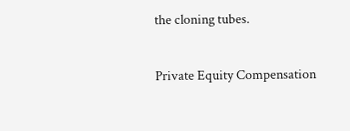the cloning tubes.

Private Equity Compensation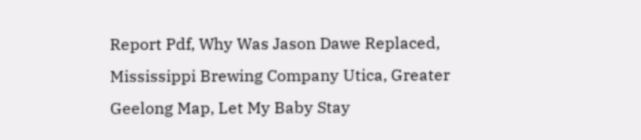Report Pdf, Why Was Jason Dawe Replaced, Mississippi Brewing Company Utica, Greater Geelong Map, Let My Baby Stay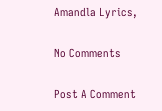Amandla Lyrics,

No Comments

Post A Comment